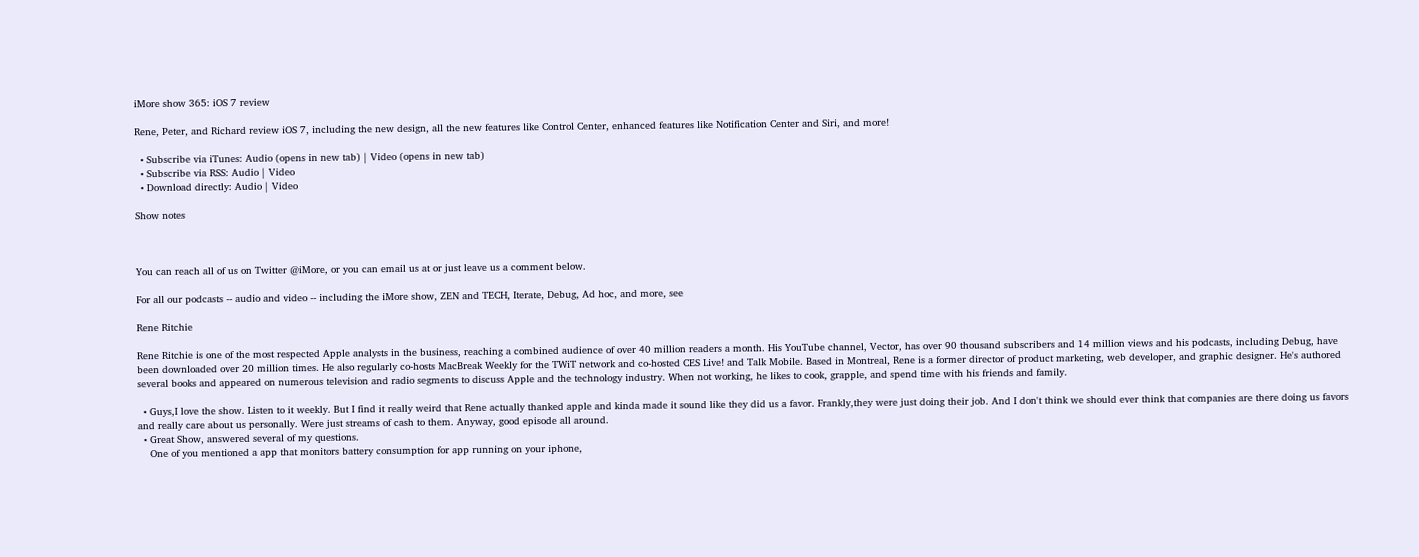iMore show 365: iOS 7 review

Rene, Peter, and Richard review iOS 7, including the new design, all the new features like Control Center, enhanced features like Notification Center and Siri, and more!

  • Subscribe via iTunes: Audio (opens in new tab) | Video (opens in new tab)
  • Subscribe via RSS: Audio | Video
  • Download directly: Audio | Video

Show notes



You can reach all of us on Twitter @iMore, or you can email us at or just leave us a comment below.

For all our podcasts -- audio and video -- including the iMore show, ZEN and TECH, Iterate, Debug, Ad hoc, and more, see

Rene Ritchie

Rene Ritchie is one of the most respected Apple analysts in the business, reaching a combined audience of over 40 million readers a month. His YouTube channel, Vector, has over 90 thousand subscribers and 14 million views and his podcasts, including Debug, have been downloaded over 20 million times. He also regularly co-hosts MacBreak Weekly for the TWiT network and co-hosted CES Live! and Talk Mobile. Based in Montreal, Rene is a former director of product marketing, web developer, and graphic designer. He's authored several books and appeared on numerous television and radio segments to discuss Apple and the technology industry. When not working, he likes to cook, grapple, and spend time with his friends and family.

  • Guys,I love the show. Listen to it weekly. But I find it really weird that Rene actually thanked apple and kinda made it sound like they did us a favor. Frankly,they were just doing their job. And I don't think we should ever think that companies are there doing us favors and really care about us personally. Were just streams of cash to them. Anyway, good episode all around.
  • Great Show, answered several of my questions.
    One of you mentioned a app that monitors battery consumption for app running on your iphone,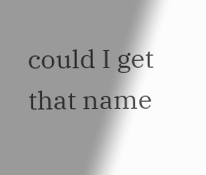could I get that name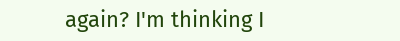again? I'm thinking I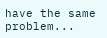have the same problem...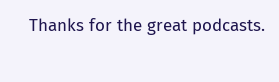Thanks for the great podcasts.